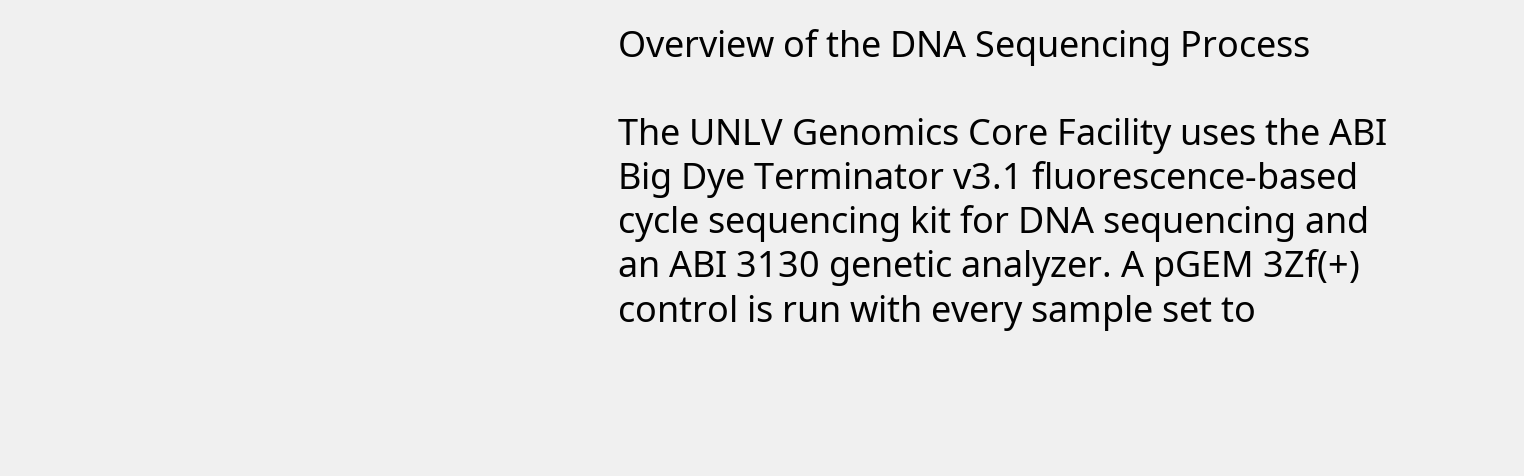Overview of the DNA Sequencing Process

The UNLV Genomics Core Facility uses the ABI Big Dye Terminator v3.1 fluorescence-based cycle sequencing kit for DNA sequencing and an ABI 3130 genetic analyzer. A pGEM 3Zf(+) control is run with every sample set to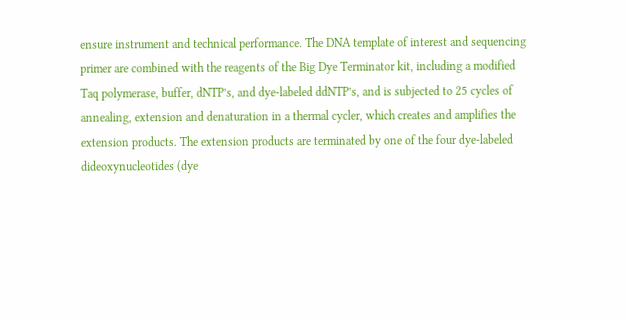ensure instrument and technical performance. The DNA template of interest and sequencing primer are combined with the reagents of the Big Dye Terminator kit, including a modified Taq polymerase, buffer, dNTP’s, and dye-labeled ddNTP’s, and is subjected to 25 cycles of annealing, extension and denaturation in a thermal cycler, which creates and amplifies the extension products. The extension products are terminated by one of the four dye-labeled dideoxynucleotides (dye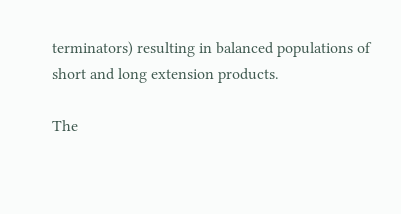terminators) resulting in balanced populations of short and long extension products.

The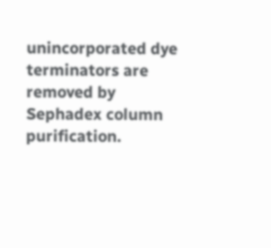unincorporated dye terminators are removed by Sephadex column purification.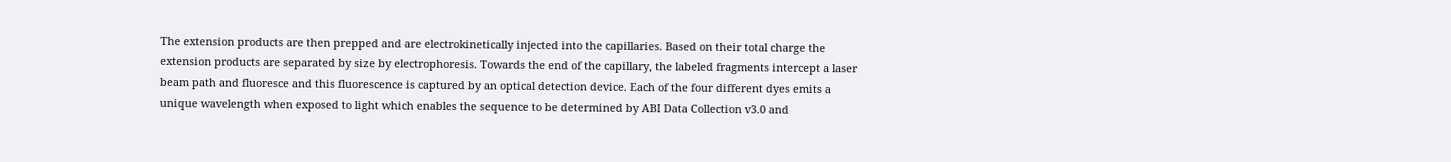The extension products are then prepped and are electrokinetically injected into the capillaries. Based on their total charge the extension products are separated by size by electrophoresis. Towards the end of the capillary, the labeled fragments intercept a laser beam path and fluoresce and this fluorescence is captured by an optical detection device. Each of the four different dyes emits a unique wavelength when exposed to light which enables the sequence to be determined by ABI Data Collection v3.0 and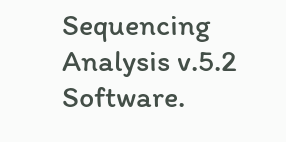Sequencing Analysis v.5.2 Software.